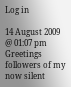Log in

14 August 2009 @ 01:07 pm
Greetings followers of my now silent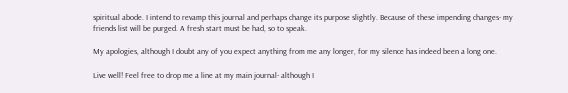spiritual abode. I intend to revamp this journal and perhaps change its purpose slightly. Because of these impending changes- my friends list will be purged. A fresh start must be had, so to speak.

My apologies, although I doubt any of you expect anything from me any longer, for my silence has indeed been a long one.

Live well! Feel free to drop me a line at my main journal- although I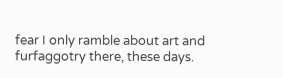fear I only ramble about art and furfaggotry there, these days.